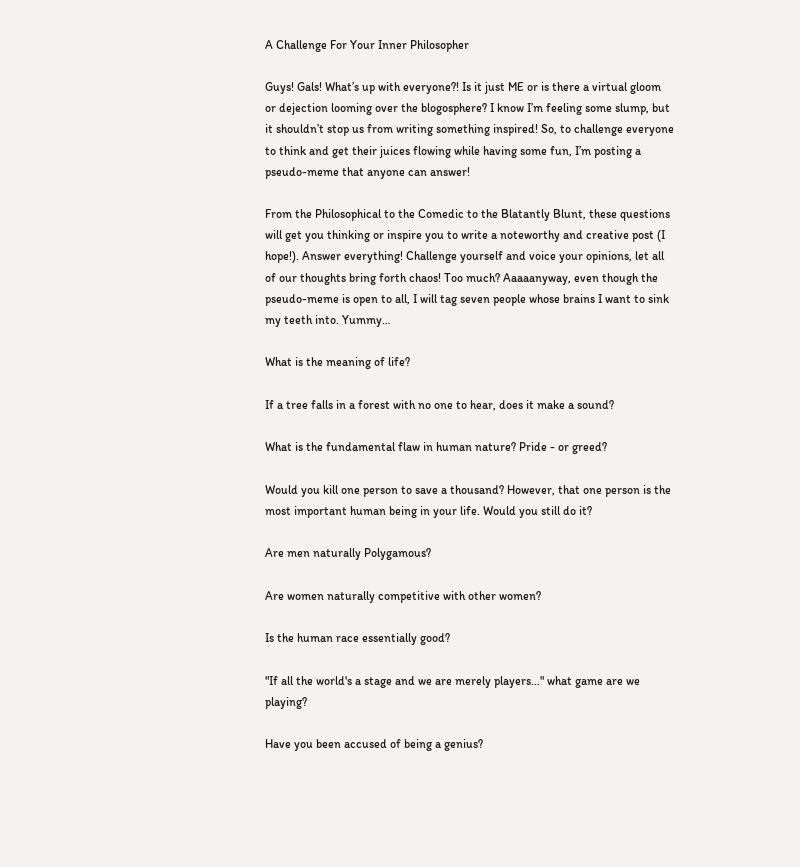A Challenge For Your Inner Philosopher

Guys! Gals! What’s up with everyone?! Is it just ME or is there a virtual gloom or dejection looming over the blogosphere? I know I’m feeling some slump, but it shouldn’t stop us from writing something inspired! So, to challenge everyone to think and get their juices flowing while having some fun, I’m posting a pseudo-meme that anyone can answer!

From the Philosophical to the Comedic to the Blatantly Blunt, these questions will get you thinking or inspire you to write a noteworthy and creative post (I hope!). Answer everything! Challenge yourself and voice your opinions, let all of our thoughts bring forth chaos! Too much? Aaaaanyway, even though the pseudo-meme is open to all, I will tag seven people whose brains I want to sink my teeth into. Yummy…

What is the meaning of life?

If a tree falls in a forest with no one to hear, does it make a sound?

What is the fundamental flaw in human nature? Pride - or greed?

Would you kill one person to save a thousand? However, that one person is the most important human being in your life. Would you still do it?

Are men naturally Polygamous?

Are women naturally competitive with other women?

Is the human race essentially good?

"If all the world's a stage and we are merely players..." what game are we playing?

Have you been accused of being a genius?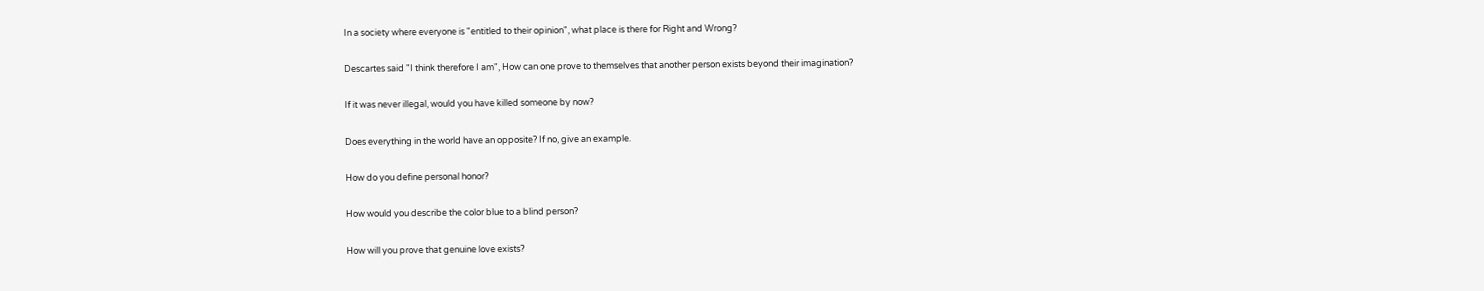In a society where everyone is "entitled to their opinion", what place is there for Right and Wrong?

Descartes said "I think therefore I am", How can one prove to themselves that another person exists beyond their imagination?

If it was never illegal, would you have killed someone by now?

Does everything in the world have an opposite? If no, give an example.

How do you define personal honor?

How would you describe the color blue to a blind person?

How will you prove that genuine love exists?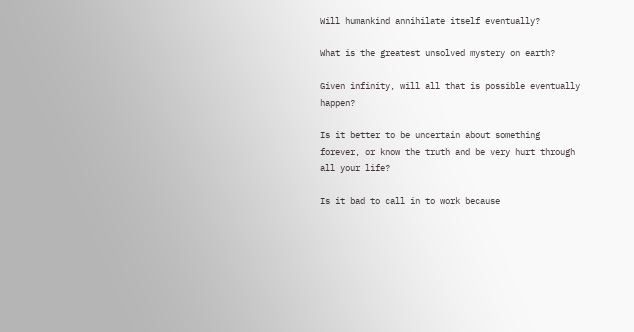Will humankind annihilate itself eventually?

What is the greatest unsolved mystery on earth?

Given infinity, will all that is possible eventually happen?

Is it better to be uncertain about something forever, or know the truth and be very hurt through all your life?

Is it bad to call in to work because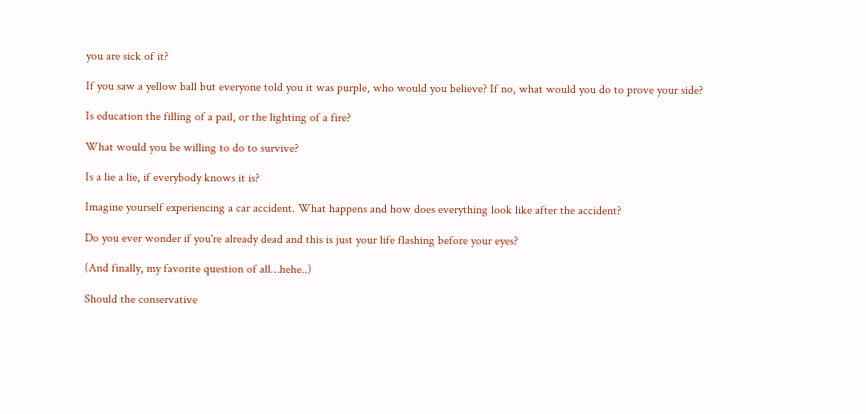you are sick of it?

If you saw a yellow ball but everyone told you it was purple, who would you believe? If no, what would you do to prove your side?

Is education the filling of a pail, or the lighting of a fire?

What would you be willing to do to survive?

Is a lie a lie, if everybody knows it is?

Imagine yourself experiencing a car accident. What happens and how does everything look like after the accident?

Do you ever wonder if you're already dead and this is just your life flashing before your eyes?

(And finally, my favorite question of all…hehe..)

Should the conservative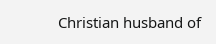Christian husband of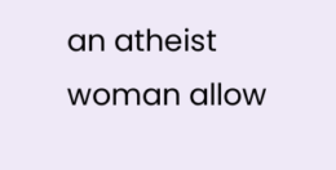an atheist woman allow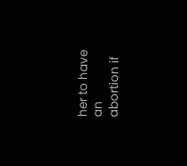her to have an abortion if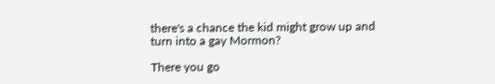there's a chance the kid might grow up and turn into a gay Mormon?

There you go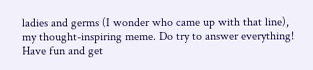ladies and germs (I wonder who came up with that line), my thought-inspiring meme. Do try to answer everything! Have fun and get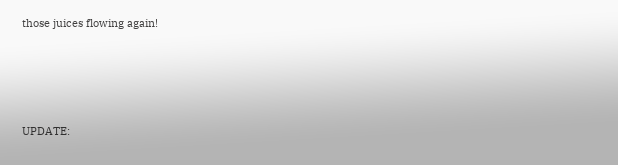those juices flowing again!








UPDATE: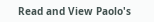Read and View Paolo's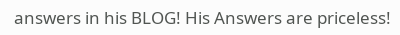answers in his BLOG! His Answers are priceless!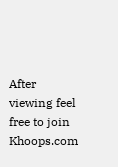After viewing feel free to join Khoops.com